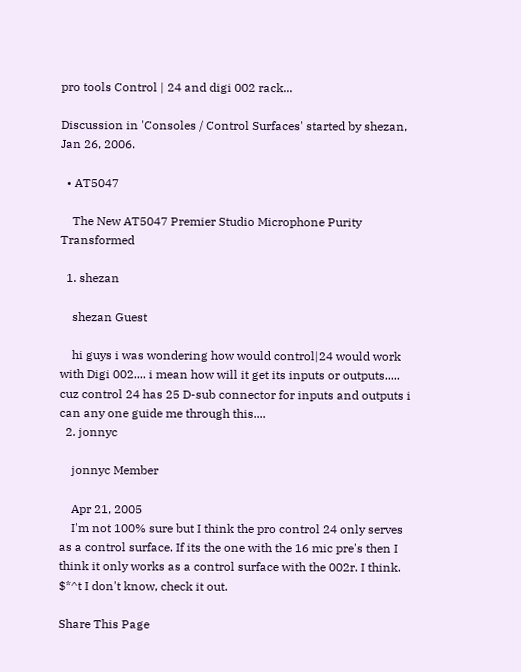pro tools Control | 24 and digi 002 rack...

Discussion in 'Consoles / Control Surfaces' started by shezan, Jan 26, 2006.

  • AT5047

    The New AT5047 Premier Studio Microphone Purity Transformed

  1. shezan

    shezan Guest

    hi guys i was wondering how would control|24 would work with Digi 002.... i mean how will it get its inputs or outputs..... cuz control 24 has 25 D-sub connector for inputs and outputs i can any one guide me through this....
  2. jonnyc

    jonnyc Member

    Apr 21, 2005
    I'm not 100% sure but I think the pro control 24 only serves as a control surface. If its the one with the 16 mic pre's then I think it only works as a control surface with the 002r. I think. $*^t I don't know, check it out.

Share This Page